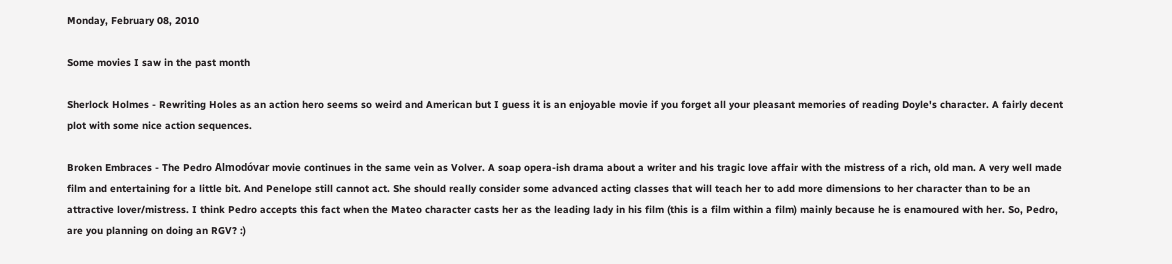Monday, February 08, 2010

Some movies I saw in the past month

Sherlock Holmes - Rewriting Holes as an action hero seems so weird and American but I guess it is an enjoyable movie if you forget all your pleasant memories of reading Doyle's character. A fairly decent plot with some nice action sequences.

Broken Embraces - The Pedro Almodóvar movie continues in the same vein as Volver. A soap opera-ish drama about a writer and his tragic love affair with the mistress of a rich, old man. A very well made film and entertaining for a little bit. And Penelope still cannot act. She should really consider some advanced acting classes that will teach her to add more dimensions to her character than to be an attractive lover/mistress. I think Pedro accepts this fact when the Mateo character casts her as the leading lady in his film (this is a film within a film) mainly because he is enamoured with her. So, Pedro, are you planning on doing an RGV? :)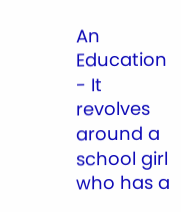An Education - It revolves around a school girl who has a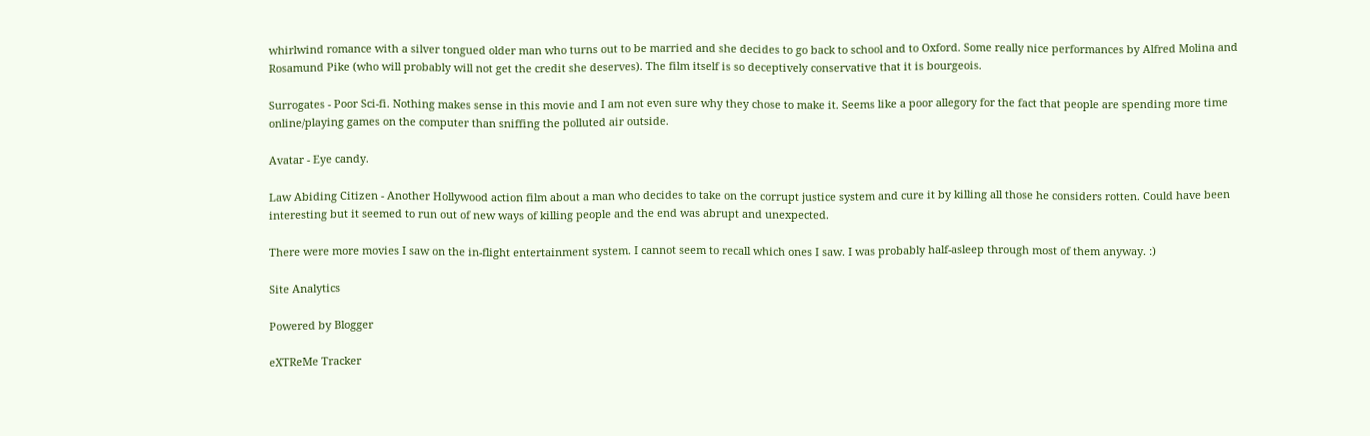whirlwind romance with a silver tongued older man who turns out to be married and she decides to go back to school and to Oxford. Some really nice performances by Alfred Molina and Rosamund Pike (who will probably will not get the credit she deserves). The film itself is so deceptively conservative that it is bourgeois.

Surrogates - Poor Sci-fi. Nothing makes sense in this movie and I am not even sure why they chose to make it. Seems like a poor allegory for the fact that people are spending more time online/playing games on the computer than sniffing the polluted air outside.

Avatar - Eye candy.

Law Abiding Citizen - Another Hollywood action film about a man who decides to take on the corrupt justice system and cure it by killing all those he considers rotten. Could have been interesting but it seemed to run out of new ways of killing people and the end was abrupt and unexpected.

There were more movies I saw on the in-flight entertainment system. I cannot seem to recall which ones I saw. I was probably half-asleep through most of them anyway. :)

Site Analytics

Powered by Blogger

eXTReMe Tracker